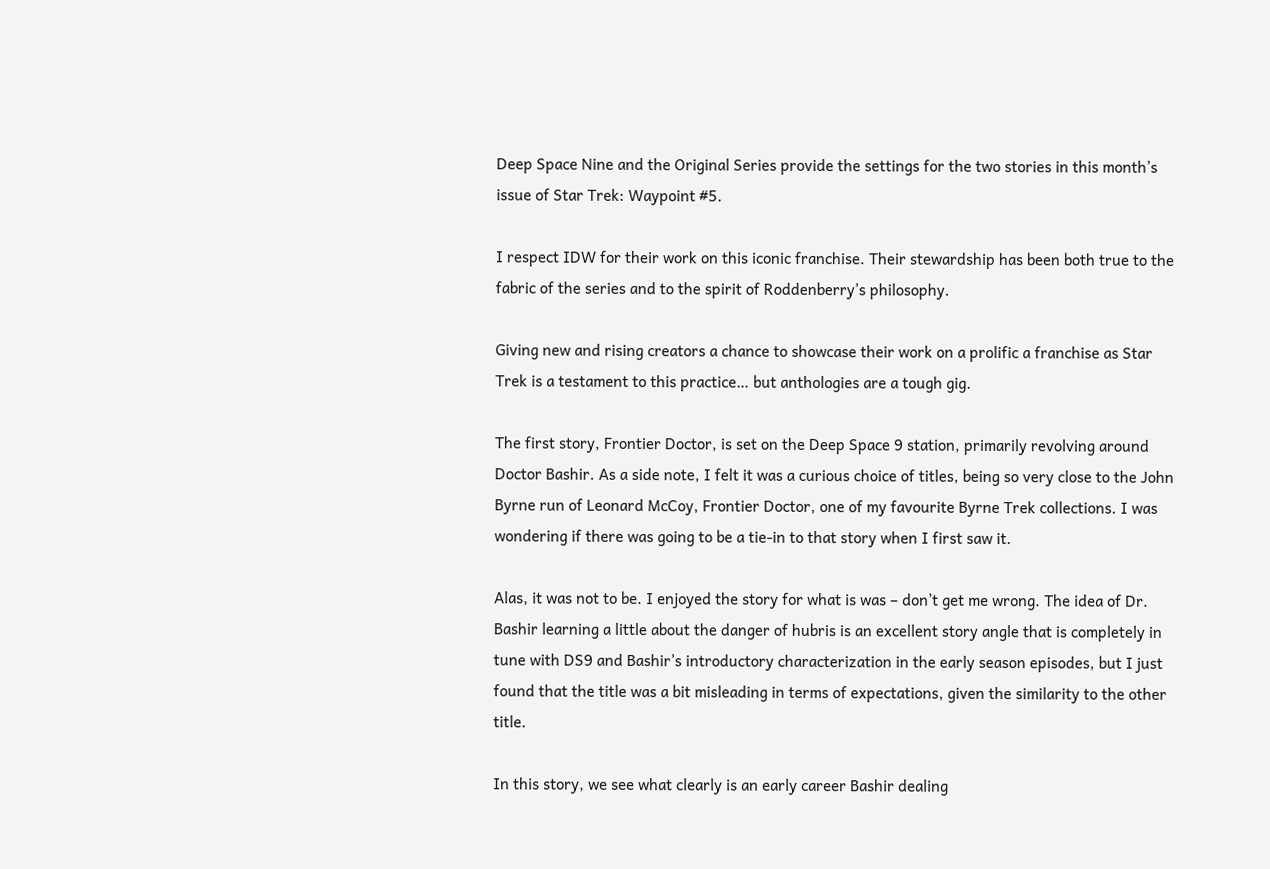Deep Space Nine and the Original Series provide the settings for the two stories in this month’s issue of Star Trek: Waypoint #5.

I respect IDW for their work on this iconic franchise. Their stewardship has been both true to the fabric of the series and to the spirit of Roddenberry’s philosophy.

Giving new and rising creators a chance to showcase their work on a prolific a franchise as Star Trek is a testament to this practice… but anthologies are a tough gig.

The first story, Frontier Doctor, is set on the Deep Space 9 station, primarily revolving around Doctor Bashir. As a side note, I felt it was a curious choice of titles, being so very close to the John Byrne run of Leonard McCoy, Frontier Doctor, one of my favourite Byrne Trek collections. I was wondering if there was going to be a tie-in to that story when I first saw it.

Alas, it was not to be. I enjoyed the story for what is was – don’t get me wrong. The idea of Dr. Bashir learning a little about the danger of hubris is an excellent story angle that is completely in tune with DS9 and Bashir’s introductory characterization in the early season episodes, but I just found that the title was a bit misleading in terms of expectations, given the similarity to the other title.

In this story, we see what clearly is an early career Bashir dealing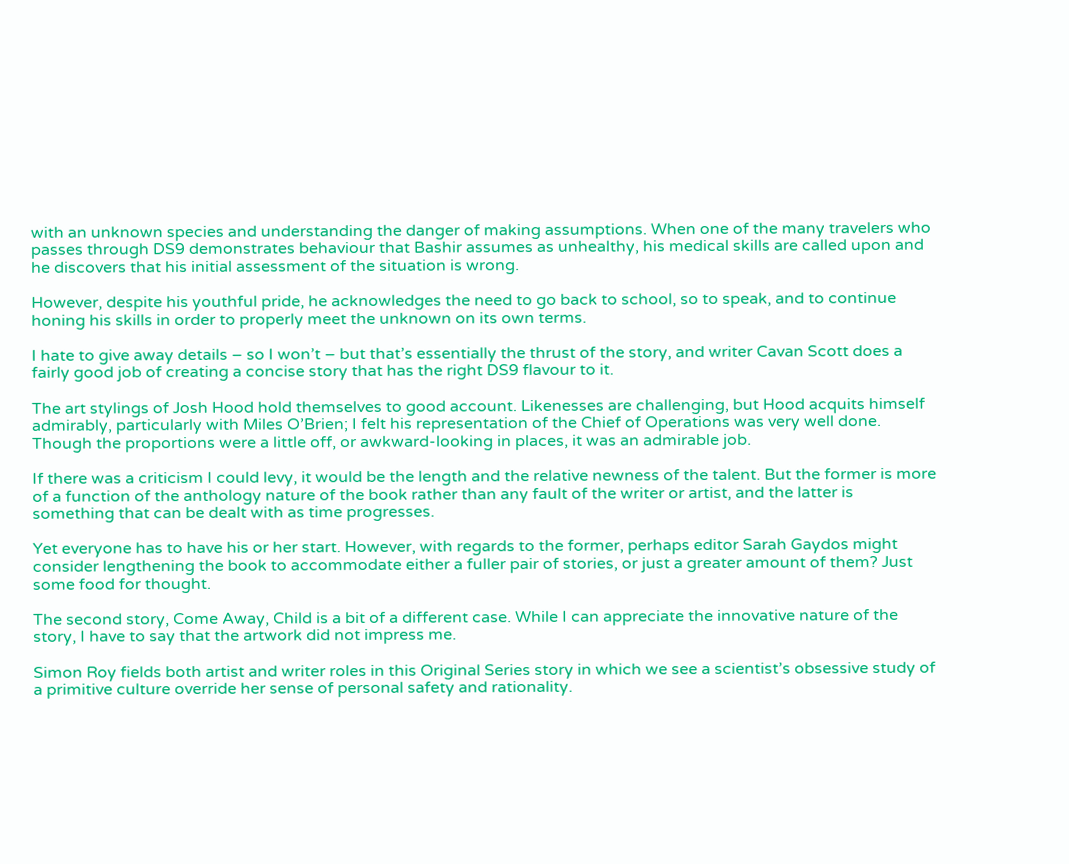with an unknown species and understanding the danger of making assumptions. When one of the many travelers who passes through DS9 demonstrates behaviour that Bashir assumes as unhealthy, his medical skills are called upon and he discovers that his initial assessment of the situation is wrong.

However, despite his youthful pride, he acknowledges the need to go back to school, so to speak, and to continue honing his skills in order to properly meet the unknown on its own terms.

I hate to give away details – so I won’t – but that’s essentially the thrust of the story, and writer Cavan Scott does a fairly good job of creating a concise story that has the right DS9 flavour to it.

The art stylings of Josh Hood hold themselves to good account. Likenesses are challenging, but Hood acquits himself admirably, particularly with Miles O’Brien; I felt his representation of the Chief of Operations was very well done. Though the proportions were a little off, or awkward-looking in places, it was an admirable job.

If there was a criticism I could levy, it would be the length and the relative newness of the talent. But the former is more of a function of the anthology nature of the book rather than any fault of the writer or artist, and the latter is something that can be dealt with as time progresses.

Yet everyone has to have his or her start. However, with regards to the former, perhaps editor Sarah Gaydos might consider lengthening the book to accommodate either a fuller pair of stories, or just a greater amount of them? Just some food for thought.

The second story, Come Away, Child is a bit of a different case. While I can appreciate the innovative nature of the story, I have to say that the artwork did not impress me.

Simon Roy fields both artist and writer roles in this Original Series story in which we see a scientist’s obsessive study of a primitive culture override her sense of personal safety and rationality.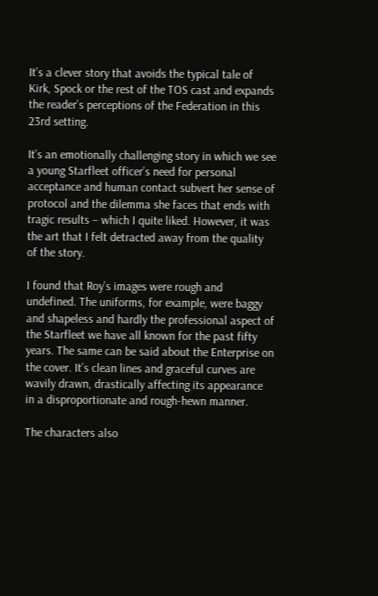It’s a clever story that avoids the typical tale of Kirk, Spock or the rest of the TOS cast and expands the reader’s perceptions of the Federation in this 23rd setting.

It’s an emotionally challenging story in which we see a young Starfleet officer’s need for personal acceptance and human contact subvert her sense of protocol and the dilemma she faces that ends with tragic results – which I quite liked. However, it was the art that I felt detracted away from the quality of the story.

I found that Roy’s images were rough and undefined. The uniforms, for example, were baggy and shapeless and hardly the professional aspect of the Starfleet we have all known for the past fifty years. The same can be said about the Enterprise on the cover. It’s clean lines and graceful curves are wavily drawn, drastically affecting its appearance in a disproportionate and rough-hewn manner.

The characters also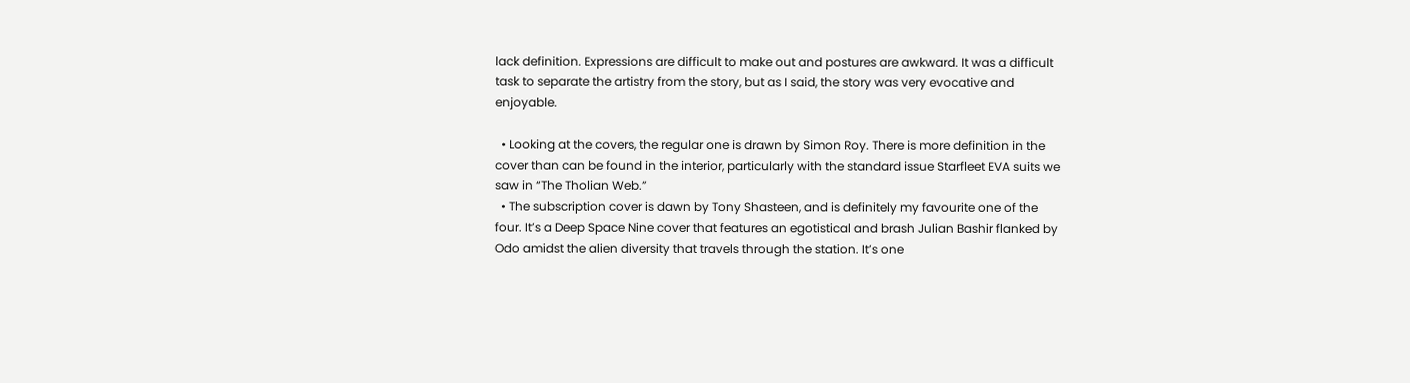lack definition. Expressions are difficult to make out and postures are awkward. It was a difficult task to separate the artistry from the story, but as I said, the story was very evocative and enjoyable.

  • Looking at the covers, the regular one is drawn by Simon Roy. There is more definition in the cover than can be found in the interior, particularly with the standard issue Starfleet EVA suits we saw in “The Tholian Web.”
  • The subscription cover is dawn by Tony Shasteen, and is definitely my favourite one of the four. It’s a Deep Space Nine cover that features an egotistical and brash Julian Bashir flanked by Odo amidst the alien diversity that travels through the station. It’s one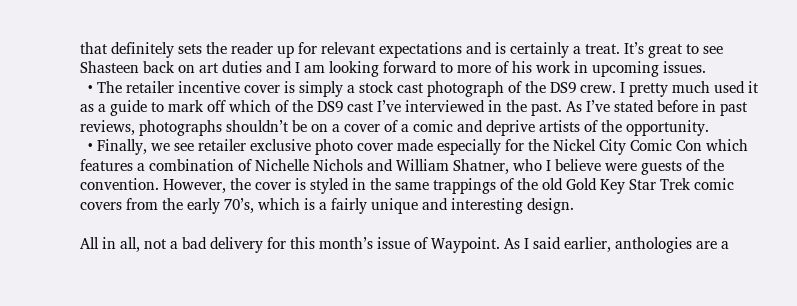that definitely sets the reader up for relevant expectations and is certainly a treat. It’s great to see Shasteen back on art duties and I am looking forward to more of his work in upcoming issues.
  • The retailer incentive cover is simply a stock cast photograph of the DS9 crew. I pretty much used it as a guide to mark off which of the DS9 cast I’ve interviewed in the past. As I’ve stated before in past reviews, photographs shouldn’t be on a cover of a comic and deprive artists of the opportunity.
  • Finally, we see retailer exclusive photo cover made especially for the Nickel City Comic Con which features a combination of Nichelle Nichols and William Shatner, who I believe were guests of the convention. However, the cover is styled in the same trappings of the old Gold Key Star Trek comic covers from the early 70’s, which is a fairly unique and interesting design.

All in all, not a bad delivery for this month’s issue of Waypoint. As I said earlier, anthologies are a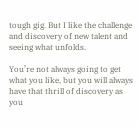tough gig. But I like the challenge and discovery of new talent and seeing what unfolds.

You’re not always going to get what you like, but you will always have that thrill of discovery as you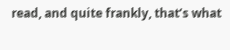read, and quite frankly, that’s what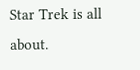Star Trek is all about.